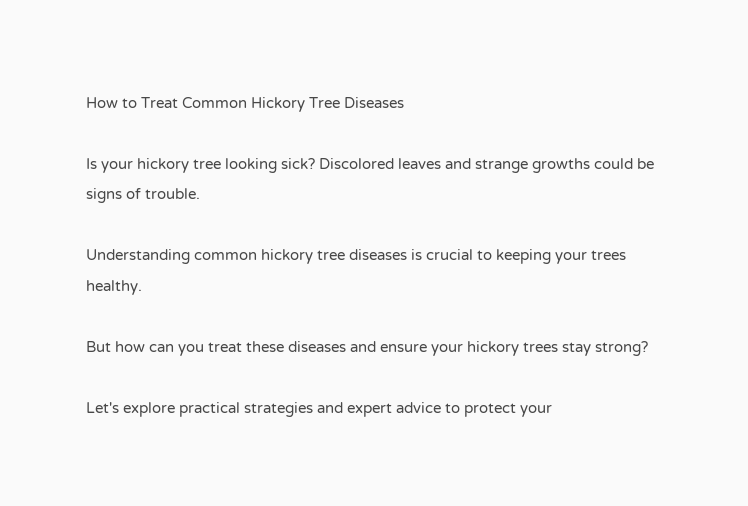How to Treat Common Hickory Tree Diseases

Is your hickory tree looking sick? Discolored leaves and strange growths could be signs of trouble.

Understanding common hickory tree diseases is crucial to keeping your trees healthy.

But how can you treat these diseases and ensure your hickory trees stay strong?

Let's explore practical strategies and expert advice to protect your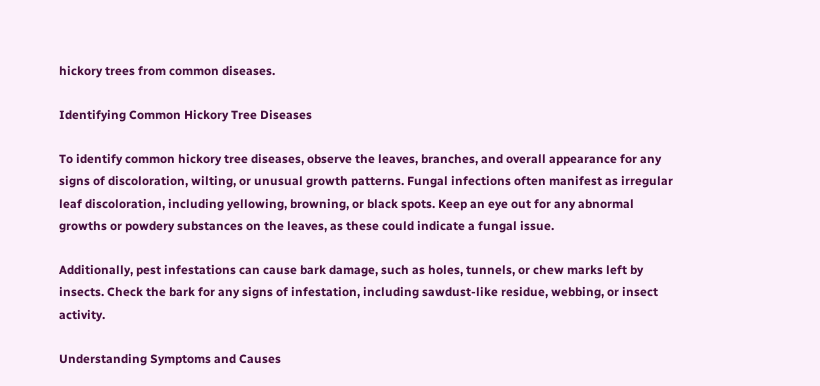hickory trees from common diseases.

Identifying Common Hickory Tree Diseases

To identify common hickory tree diseases, observe the leaves, branches, and overall appearance for any signs of discoloration, wilting, or unusual growth patterns. Fungal infections often manifest as irregular leaf discoloration, including yellowing, browning, or black spots. Keep an eye out for any abnormal growths or powdery substances on the leaves, as these could indicate a fungal issue.

Additionally, pest infestations can cause bark damage, such as holes, tunnels, or chew marks left by insects. Check the bark for any signs of infestation, including sawdust-like residue, webbing, or insect activity.

Understanding Symptoms and Causes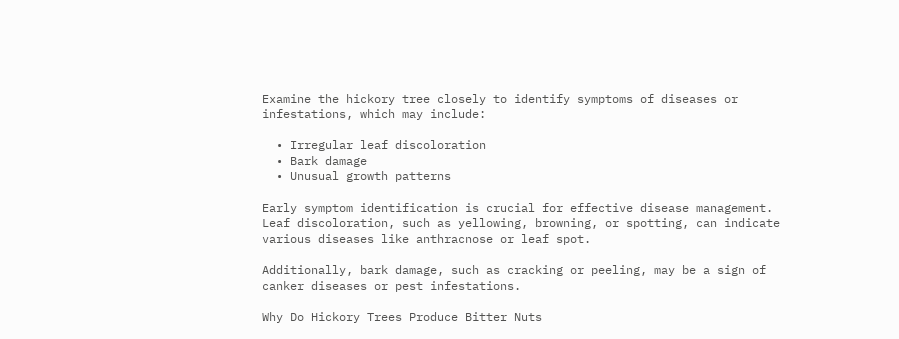Examine the hickory tree closely to identify symptoms of diseases or infestations, which may include:

  • Irregular leaf discoloration
  • Bark damage
  • Unusual growth patterns

Early symptom identification is crucial for effective disease management. Leaf discoloration, such as yellowing, browning, or spotting, can indicate various diseases like anthracnose or leaf spot.

Additionally, bark damage, such as cracking or peeling, may be a sign of canker diseases or pest infestations.

Why Do Hickory Trees Produce Bitter Nuts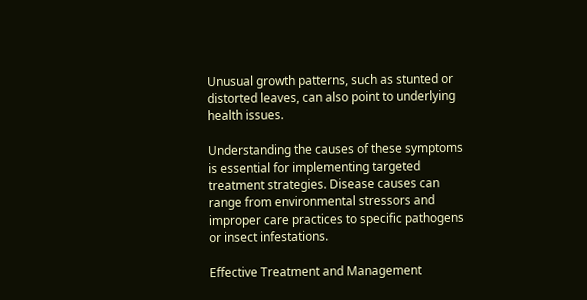Unusual growth patterns, such as stunted or distorted leaves, can also point to underlying health issues.

Understanding the causes of these symptoms is essential for implementing targeted treatment strategies. Disease causes can range from environmental stressors and improper care practices to specific pathogens or insect infestations.

Effective Treatment and Management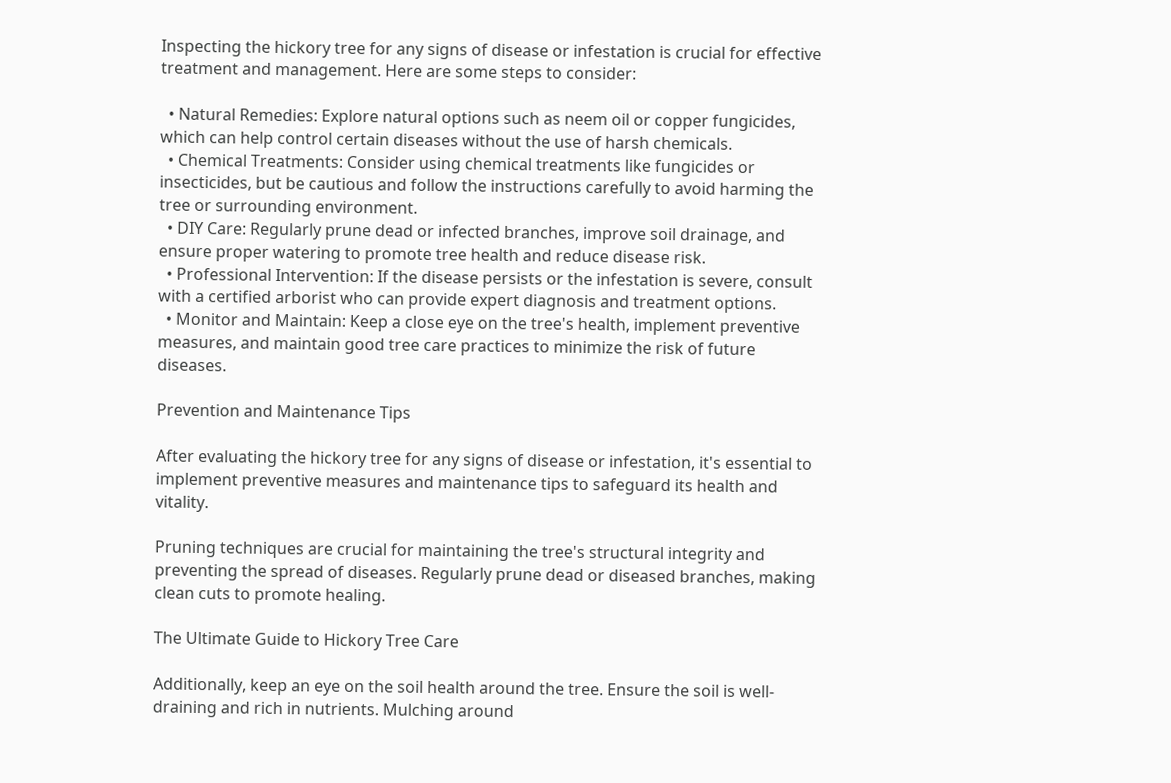Inspecting the hickory tree for any signs of disease or infestation is crucial for effective treatment and management. Here are some steps to consider:

  • Natural Remedies: Explore natural options such as neem oil or copper fungicides, which can help control certain diseases without the use of harsh chemicals.
  • Chemical Treatments: Consider using chemical treatments like fungicides or insecticides, but be cautious and follow the instructions carefully to avoid harming the tree or surrounding environment.
  • DIY Care: Regularly prune dead or infected branches, improve soil drainage, and ensure proper watering to promote tree health and reduce disease risk.
  • Professional Intervention: If the disease persists or the infestation is severe, consult with a certified arborist who can provide expert diagnosis and treatment options.
  • Monitor and Maintain: Keep a close eye on the tree's health, implement preventive measures, and maintain good tree care practices to minimize the risk of future diseases.

Prevention and Maintenance Tips

After evaluating the hickory tree for any signs of disease or infestation, it's essential to implement preventive measures and maintenance tips to safeguard its health and vitality.

Pruning techniques are crucial for maintaining the tree's structural integrity and preventing the spread of diseases. Regularly prune dead or diseased branches, making clean cuts to promote healing.

The Ultimate Guide to Hickory Tree Care

Additionally, keep an eye on the soil health around the tree. Ensure the soil is well-draining and rich in nutrients. Mulching around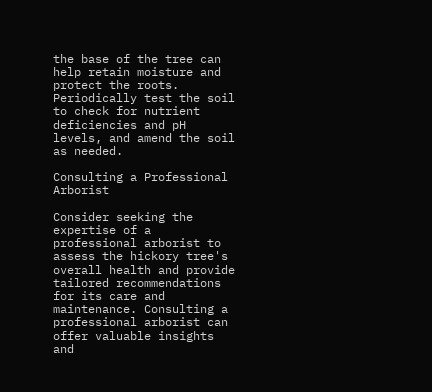the base of the tree can help retain moisture and protect the roots. Periodically test the soil to check for nutrient deficiencies and pH levels, and amend the soil as needed.

Consulting a Professional Arborist

Consider seeking the expertise of a professional arborist to assess the hickory tree's overall health and provide tailored recommendations for its care and maintenance. Consulting a professional arborist can offer valuable insights and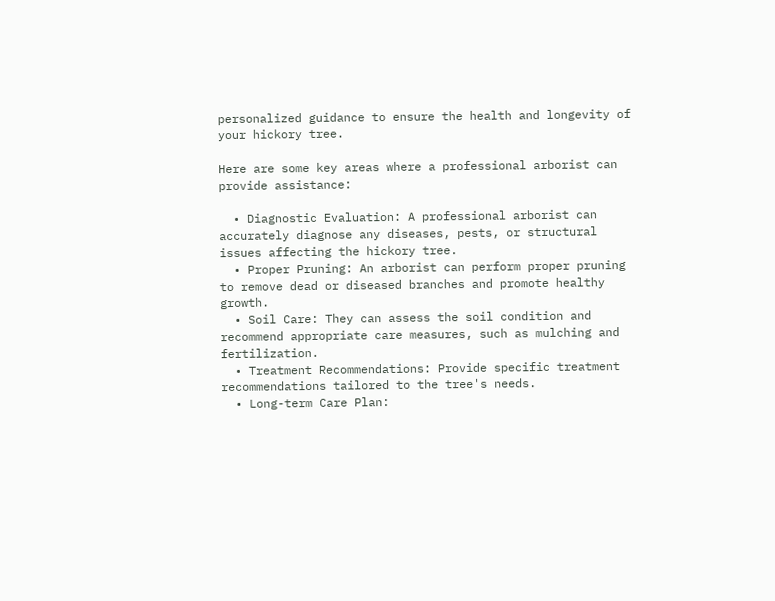personalized guidance to ensure the health and longevity of your hickory tree.

Here are some key areas where a professional arborist can provide assistance:

  • Diagnostic Evaluation: A professional arborist can accurately diagnose any diseases, pests, or structural issues affecting the hickory tree.
  • Proper Pruning: An arborist can perform proper pruning to remove dead or diseased branches and promote healthy growth.
  • Soil Care: They can assess the soil condition and recommend appropriate care measures, such as mulching and fertilization.
  • Treatment Recommendations: Provide specific treatment recommendations tailored to the tree's needs.
  • Long-term Care Plan: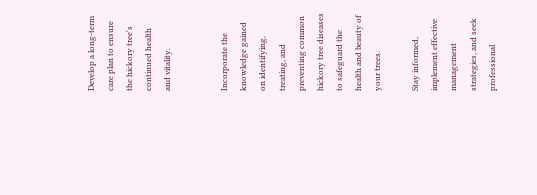Develop a long-term care plan to ensure the hickory tree's continued health and vitality.


Incorporate the knowledge gained on identifying, treating, and preventing common hickory tree diseases to safeguard the health and beauty of your trees.

Stay informed, implement effective management strategies, and seek professional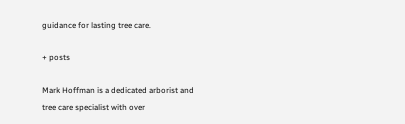guidance for lasting tree care.

+ posts

Mark Hoffman is a dedicated arborist and tree care specialist with over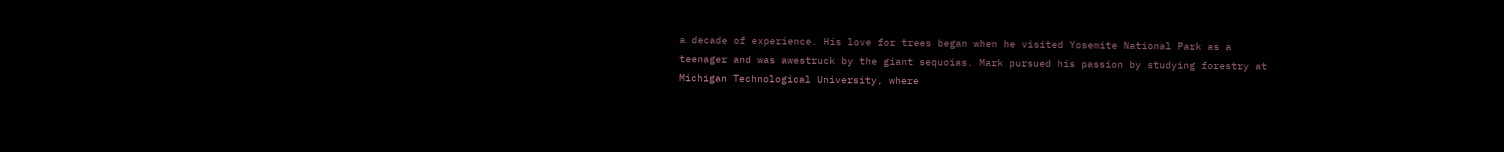a decade of experience. His love for trees began when he visited Yosemite National Park as a teenager and was awestruck by the giant sequoias. Mark pursued his passion by studying forestry at Michigan Technological University, where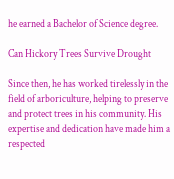he earned a Bachelor of Science degree.

Can Hickory Trees Survive Drought

Since then, he has worked tirelessly in the field of arboriculture, helping to preserve and protect trees in his community. His expertise and dedication have made him a respected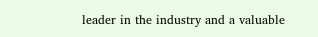leader in the industry and a valuable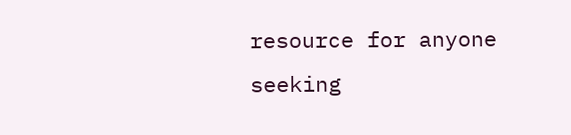resource for anyone seeking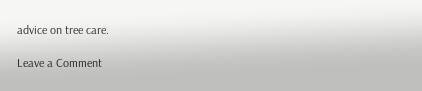advice on tree care.

Leave a Comment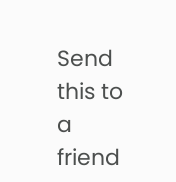Send this to a friend